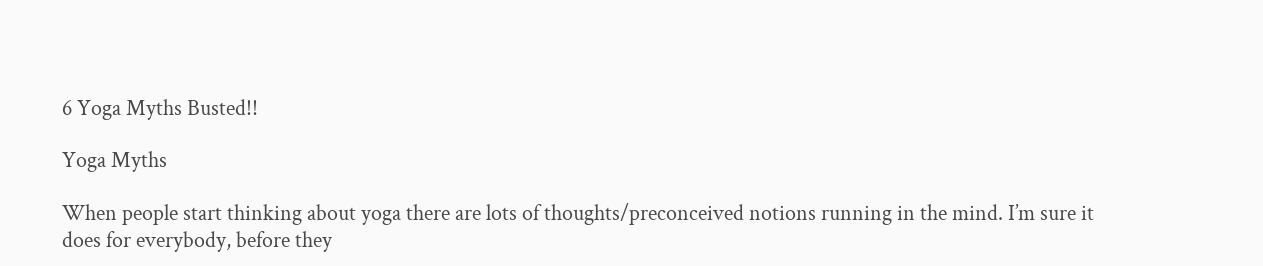6 Yoga Myths Busted!!

Yoga Myths

When people start thinking about yoga there are lots of thoughts/preconceived notions running in the mind. I’m sure it does for everybody, before they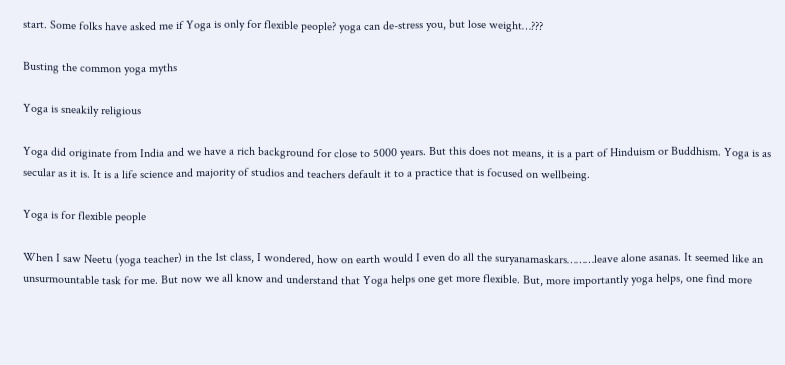start. Some folks have asked me if Yoga is only for flexible people? yoga can de-stress you, but lose weight…???

Busting the common yoga myths

Yoga is sneakily religious

Yoga did originate from India and we have a rich background for close to 5000 years. But this does not means, it is a part of Hinduism or Buddhism. Yoga is as secular as it is. It is a life science and majority of studios and teachers default it to a practice that is focused on wellbeing.

Yoga is for flexible people

When I saw Neetu (yoga teacher) in the 1st class, I wondered, how on earth would I even do all the suryanamaskars………leave alone asanas. It seemed like an unsurmountable task for me. But now we all know and understand that Yoga helps one get more flexible. But, more importantly yoga helps, one find more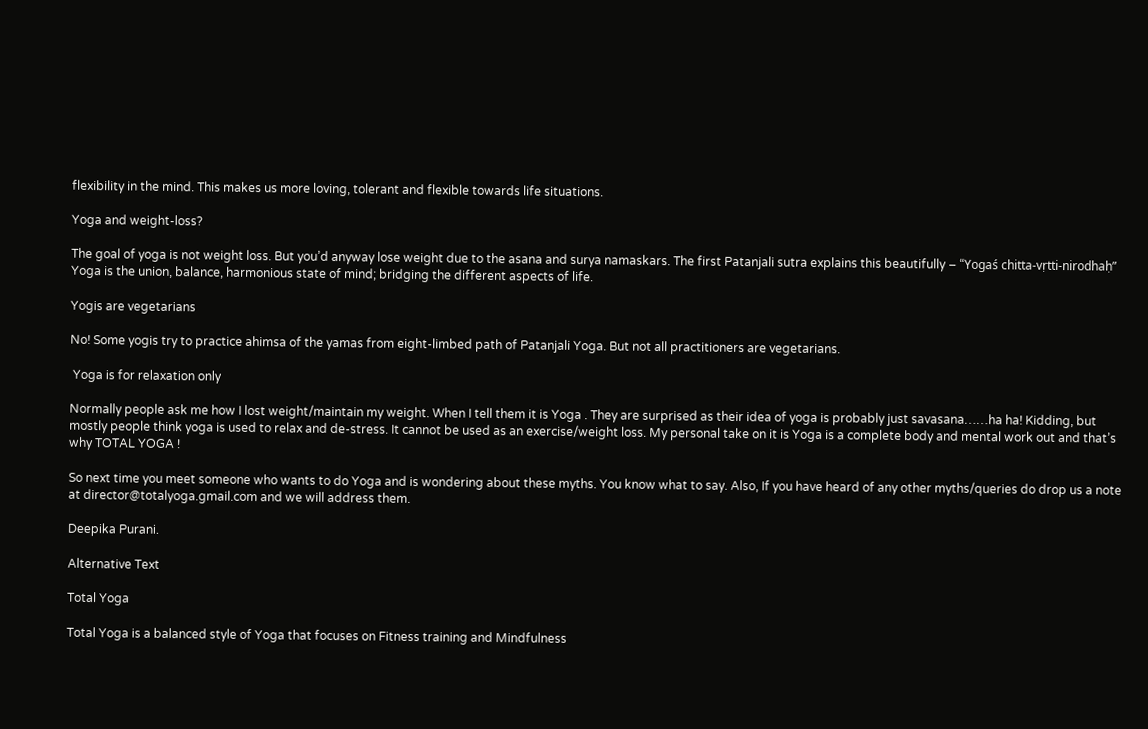flexibility in the mind. This makes us more loving, tolerant and flexible towards life situations.

Yoga and weight-loss?

The goal of yoga is not weight loss. But you’d anyway lose weight due to the asana and surya namaskars. The first Patanjali sutra explains this beautifully – “Yogaś chitta-vṛtti-nirodhaḥ” Yoga is the union, balance, harmonious state of mind; bridging the different aspects of life.

Yogis are vegetarians

No! Some yogis try to practice ahimsa of the yamas from eight-limbed path of Patanjali Yoga. But not all practitioners are vegetarians.

 Yoga is for relaxation only

Normally people ask me how I lost weight/maintain my weight. When I tell them it is Yoga . They are surprised as their idea of yoga is probably just savasana……ha ha! Kidding, but mostly people think yoga is used to relax and de-stress. It cannot be used as an exercise/weight loss. My personal take on it is Yoga is a complete body and mental work out and that’s why TOTAL YOGA !

So next time you meet someone who wants to do Yoga and is wondering about these myths. You know what to say. Also, If you have heard of any other myths/queries do drop us a note at director@totalyoga.gmail.com and we will address them.

Deepika Purani.

Alternative Text

Total Yoga

Total Yoga is a balanced style of Yoga that focuses on Fitness training and Mindfulness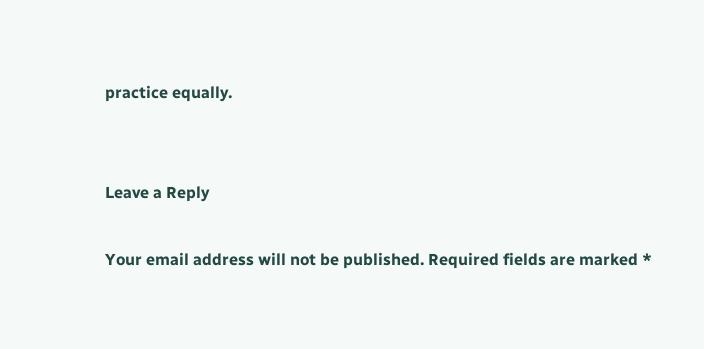practice equally.


Leave a Reply

Your email address will not be published. Required fields are marked *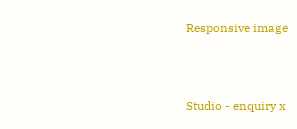Responsive image




Studio - enquiry x